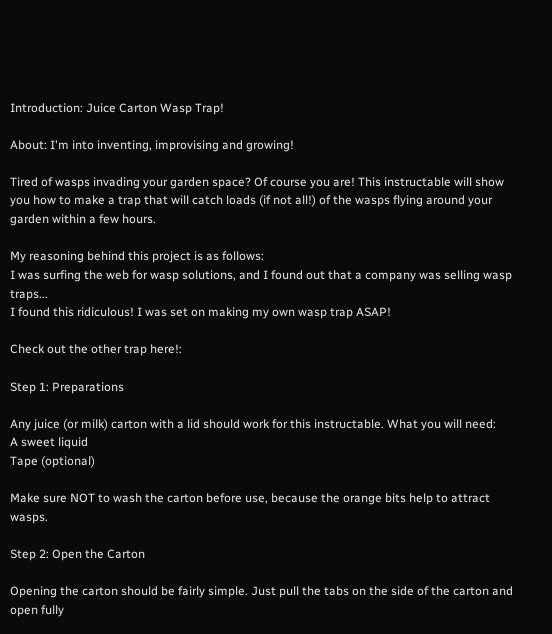Introduction: Juice Carton Wasp Trap!

About: I'm into inventing, improvising and growing!

Tired of wasps invading your garden space? Of course you are! This instructable will show you how to make a trap that will catch loads (if not all!) of the wasps flying around your garden within a few hours.

My reasoning behind this project is as follows:
I was surfing the web for wasp solutions, and I found out that a company was selling wasp traps...
I found this ridiculous! I was set on making my own wasp trap ASAP!

Check out the other trap here!:

Step 1: Preparations

Any juice (or milk) carton with a lid should work for this instructable. What you will need:
A sweet liquid
Tape (optional)

Make sure NOT to wash the carton before use, because the orange bits help to attract wasps.

Step 2: Open the Carton

Opening the carton should be fairly simple. Just pull the tabs on the side of the carton and open fully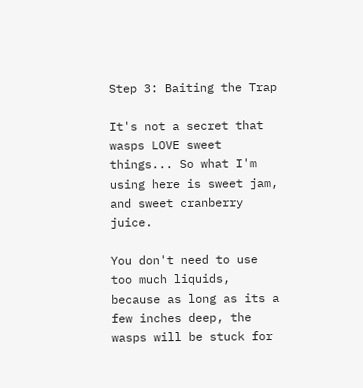Step 3: Baiting the Trap

It's not a secret that wasps LOVE sweet things... So what I'm using here is sweet jam, and sweet cranberry juice.

You don't need to use too much liquids, because as long as its a few inches deep, the wasps will be stuck for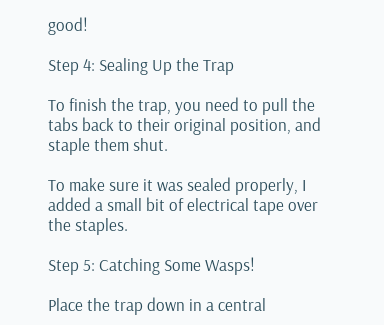good!

Step 4: Sealing Up the Trap

To finish the trap, you need to pull the tabs back to their original position, and staple them shut.

To make sure it was sealed properly, I added a small bit of electrical tape over the staples.

Step 5: Catching Some Wasps!

Place the trap down in a central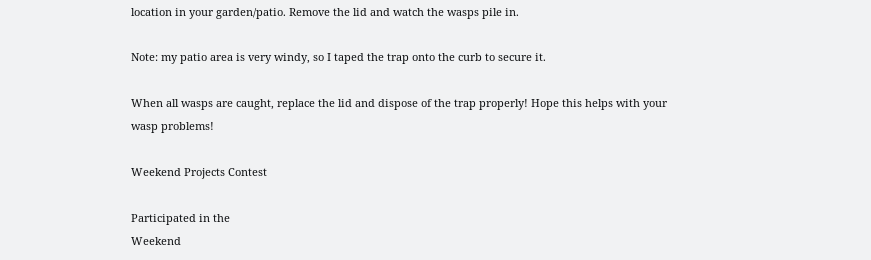location in your garden/patio. Remove the lid and watch the wasps pile in.

Note: my patio area is very windy, so I taped the trap onto the curb to secure it.

When all wasps are caught, replace the lid and dispose of the trap properly! Hope this helps with your wasp problems!

Weekend Projects Contest

Participated in the
Weekend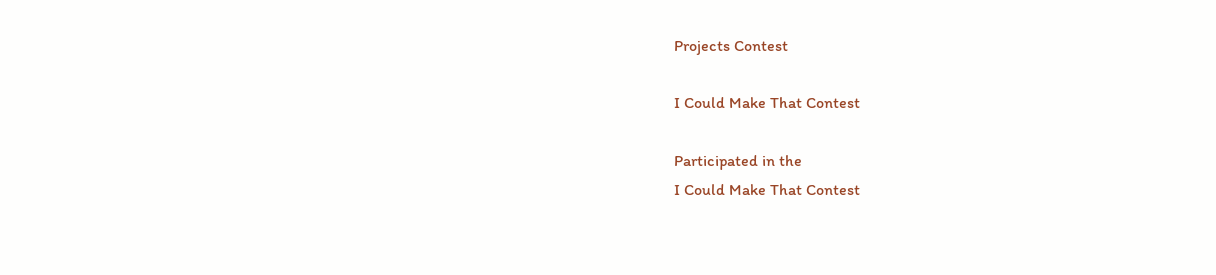Projects Contest

I Could Make That Contest

Participated in the
I Could Make That Contest